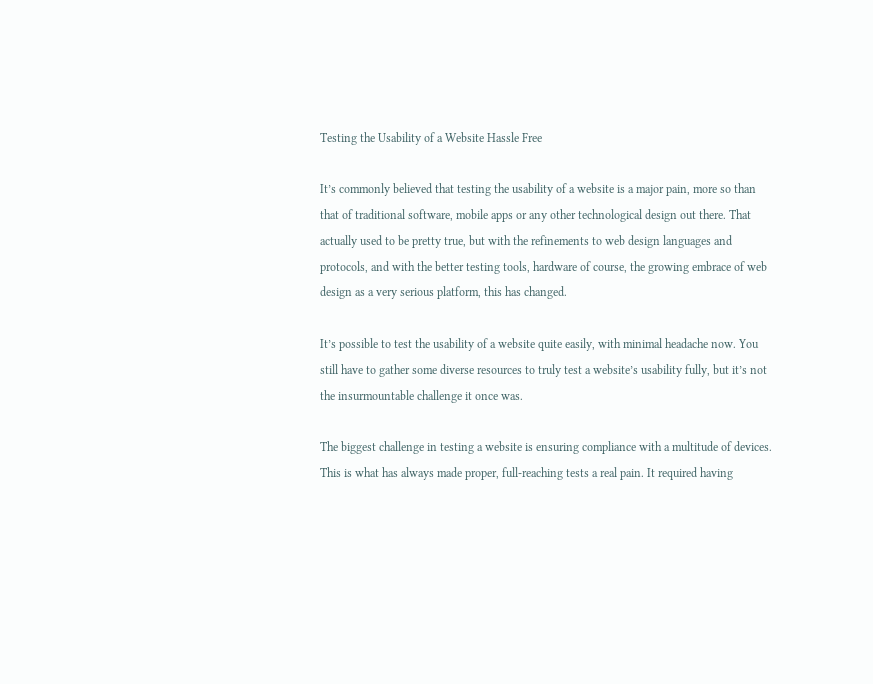Testing the Usability of a Website Hassle Free

It’s commonly believed that testing the usability of a website is a major pain, more so than that of traditional software, mobile apps or any other technological design out there. That actually used to be pretty true, but with the refinements to web design languages and protocols, and with the better testing tools, hardware of course, the growing embrace of web design as a very serious platform, this has changed.

It’s possible to test the usability of a website quite easily, with minimal headache now. You still have to gather some diverse resources to truly test a website’s usability fully, but it’s not the insurmountable challenge it once was.

The biggest challenge in testing a website is ensuring compliance with a multitude of devices. This is what has always made proper, full-reaching tests a real pain. It required having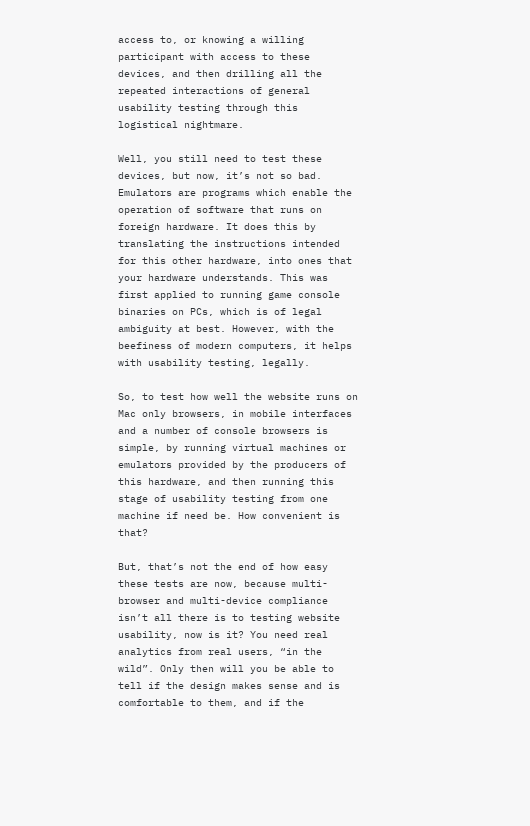access to, or knowing a willing participant with access to these devices, and then drilling all the repeated interactions of general usability testing through this logistical nightmare.

Well, you still need to test these devices, but now, it’s not so bad. Emulators are programs which enable the operation of software that runs on foreign hardware. It does this by translating the instructions intended for this other hardware, into ones that your hardware understands. This was first applied to running game console binaries on PCs, which is of legal ambiguity at best. However, with the beefiness of modern computers, it helps with usability testing, legally.

So, to test how well the website runs on Mac only browsers, in mobile interfaces and a number of console browsers is simple, by running virtual machines or emulators provided by the producers of this hardware, and then running this stage of usability testing from one machine if need be. How convenient is that?

But, that’s not the end of how easy these tests are now, because multi-browser and multi-device compliance isn’t all there is to testing website usability, now is it? You need real analytics from real users, “in the wild”. Only then will you be able to tell if the design makes sense and is comfortable to them, and if the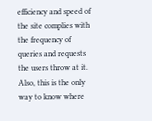efficiency and speed of the site complies with the frequency of queries and requests the users throw at it. Also, this is the only way to know where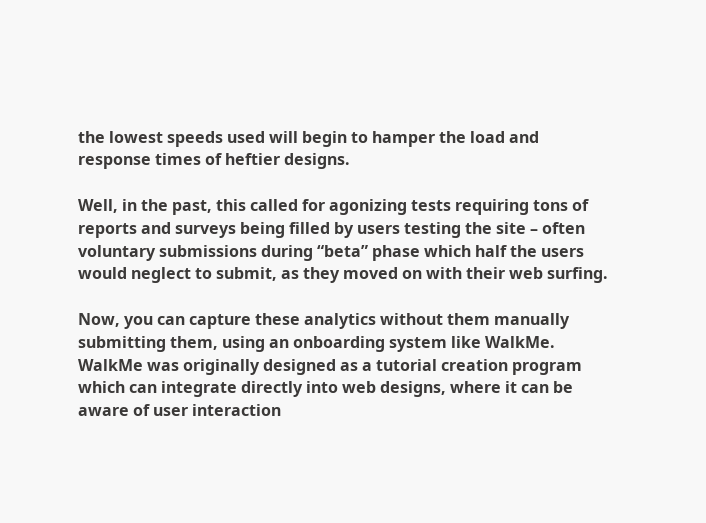the lowest speeds used will begin to hamper the load and response times of heftier designs.

Well, in the past, this called for agonizing tests requiring tons of reports and surveys being filled by users testing the site – often voluntary submissions during “beta” phase which half the users would neglect to submit, as they moved on with their web surfing.

Now, you can capture these analytics without them manually submitting them, using an onboarding system like WalkMe. WalkMe was originally designed as a tutorial creation program which can integrate directly into web designs, where it can be aware of user interaction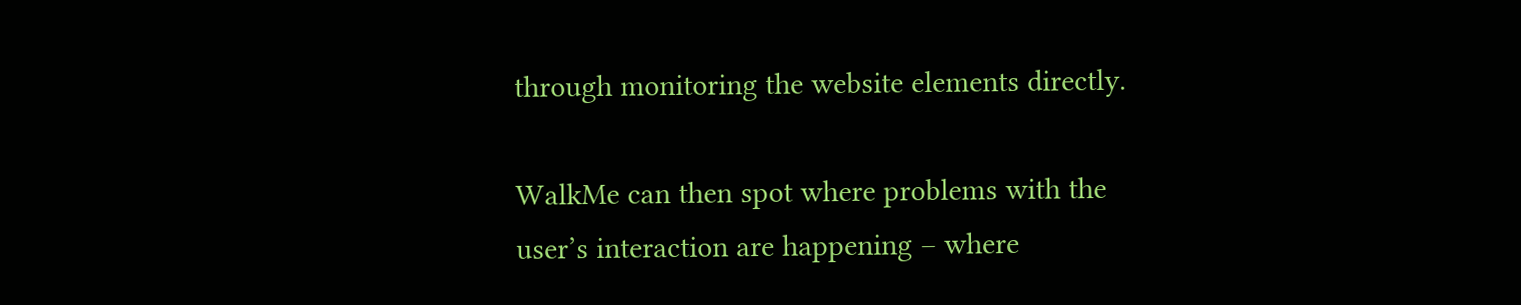through monitoring the website elements directly.

WalkMe can then spot where problems with the user’s interaction are happening – where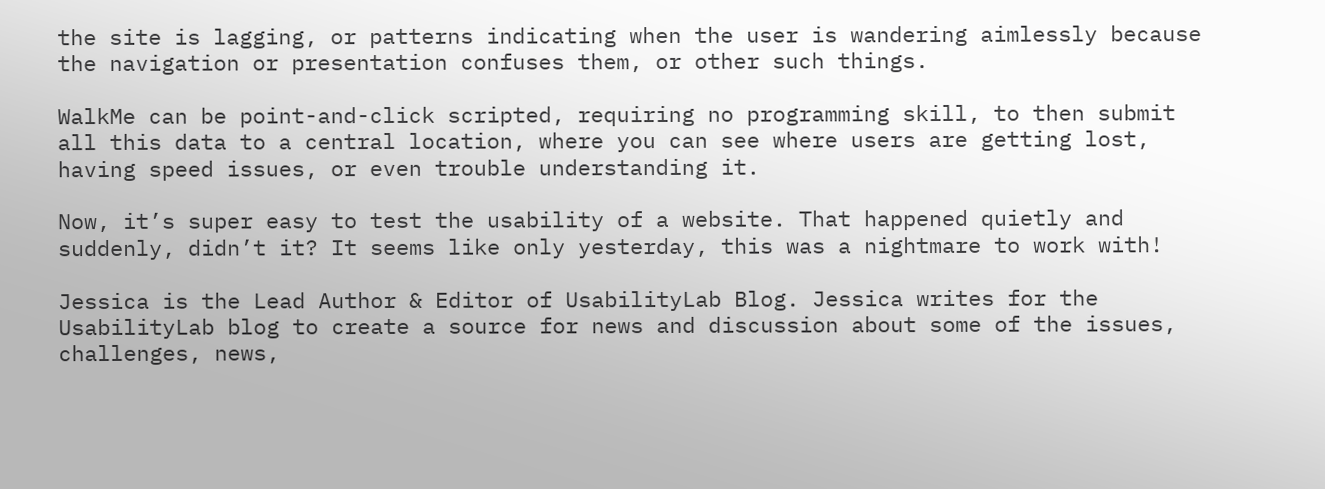the site is lagging, or patterns indicating when the user is wandering aimlessly because the navigation or presentation confuses them, or other such things.

WalkMe can be point-and-click scripted, requiring no programming skill, to then submit all this data to a central location, where you can see where users are getting lost, having speed issues, or even trouble understanding it.

Now, it’s super easy to test the usability of a website. That happened quietly and suddenly, didn’t it? It seems like only yesterday, this was a nightmare to work with!

Jessica is the Lead Author & Editor of UsabilityLab Blog. Jessica writes for the UsabilityLab blog to create a source for news and discussion about some of the issues, challenges, news,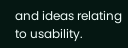and ideas relating to usability.